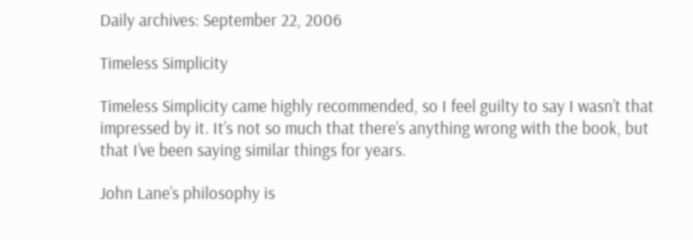Daily archives: September 22, 2006

Timeless Simplicity

Timeless Simplicity came highly recommended, so I feel guilty to say I wasn’t that impressed by it. It’s not so much that there’s anything wrong with the book, but that I’ve been saying similar things for years.

John Lane’s philosophy is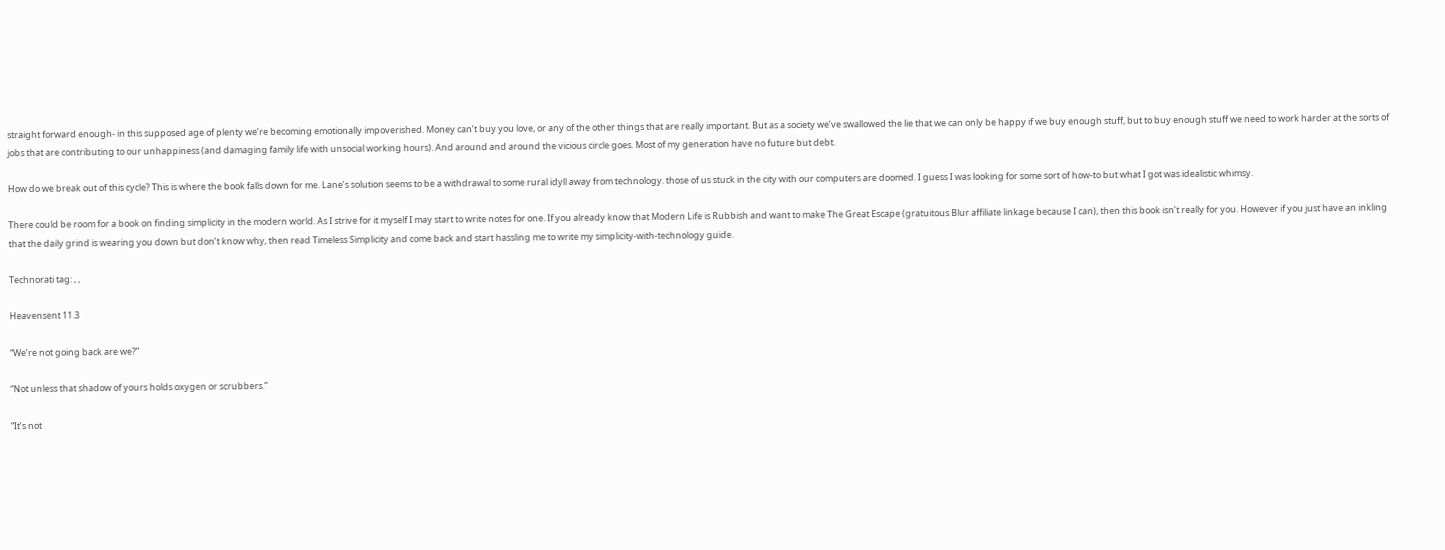straight forward enough- in this supposed age of plenty we’re becoming emotionally impoverished. Money can’t buy you love, or any of the other things that are really important. But as a society we’ve swallowed the lie that we can only be happy if we buy enough stuff, but to buy enough stuff we need to work harder at the sorts of jobs that are contributing to our unhappiness (and damaging family life with unsocial working hours). And around and around the vicious circle goes. Most of my generation have no future but debt.

How do we break out of this cycle? This is where the book falls down for me. Lane’s solution seems to be a withdrawal to some rural idyll away from technology. those of us stuck in the city with our computers are doomed. I guess I was looking for some sort of how-to but what I got was idealistic whimsy.

There could be room for a book on finding simplicity in the modern world. As I strive for it myself I may start to write notes for one. If you already know that Modern Life is Rubbish and want to make The Great Escape (gratuitous Blur affiliate linkage because I can), then this book isn’t really for you. However if you just have an inkling that the daily grind is wearing you down but don’t know why, then read Timeless Simplicity and come back and start hassling me to write my simplicity-with-technology guide.

Technorati tag: , ,

Heavensent 11.3

“We’re not going back are we?”

“Not unless that shadow of yours holds oxygen or scrubbers.”

“It’s not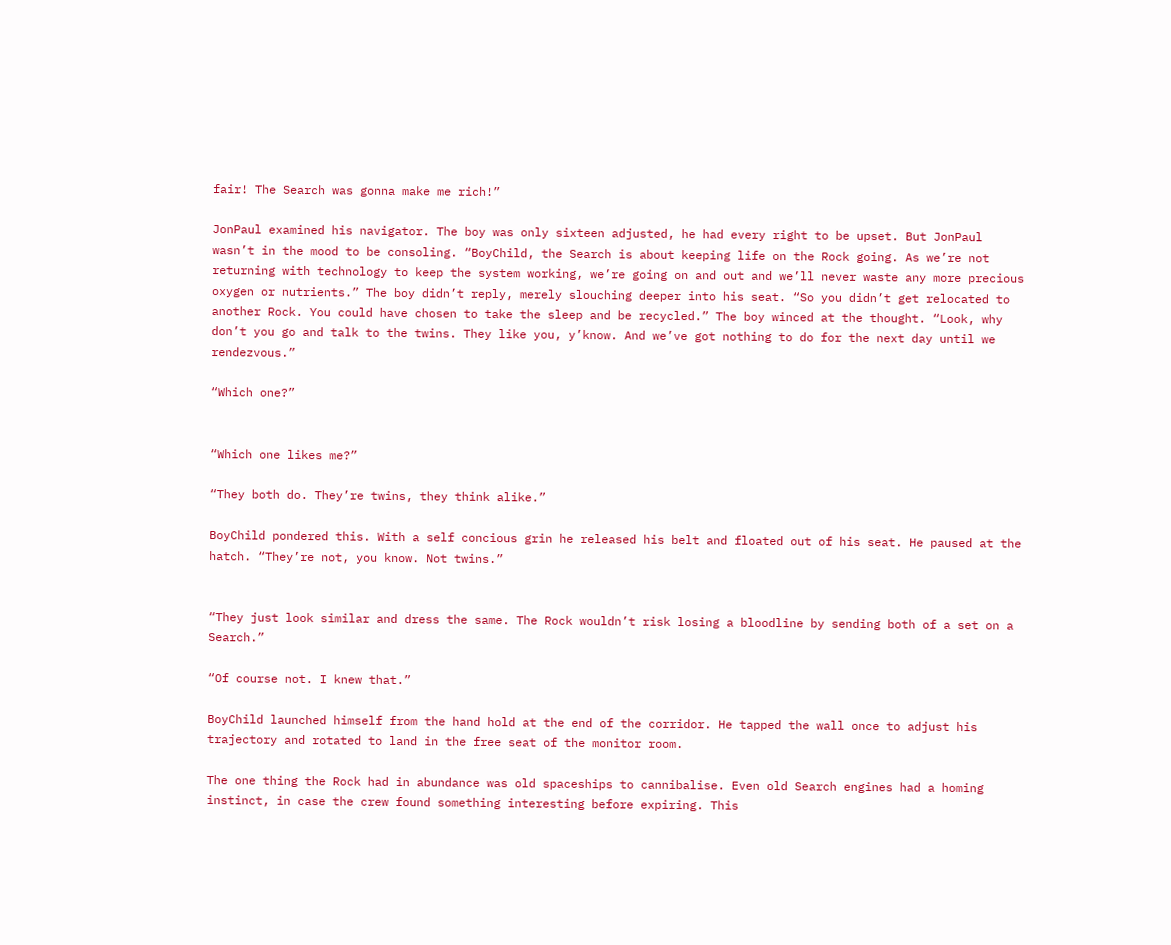fair! The Search was gonna make me rich!”

JonPaul examined his navigator. The boy was only sixteen adjusted, he had every right to be upset. But JonPaul wasn’t in the mood to be consoling. “BoyChild, the Search is about keeping life on the Rock going. As we’re not returning with technology to keep the system working, we’re going on and out and we’ll never waste any more precious oxygen or nutrients.” The boy didn’t reply, merely slouching deeper into his seat. “So you didn’t get relocated to another Rock. You could have chosen to take the sleep and be recycled.” The boy winced at the thought. “Look, why don’t you go and talk to the twins. They like you, y’know. And we’ve got nothing to do for the next day until we rendezvous.”

“Which one?”


“Which one likes me?”

“They both do. They’re twins, they think alike.”

BoyChild pondered this. With a self concious grin he released his belt and floated out of his seat. He paused at the hatch. “They’re not, you know. Not twins.”


“They just look similar and dress the same. The Rock wouldn’t risk losing a bloodline by sending both of a set on a Search.”

“Of course not. I knew that.”

BoyChild launched himself from the hand hold at the end of the corridor. He tapped the wall once to adjust his trajectory and rotated to land in the free seat of the monitor room.

The one thing the Rock had in abundance was old spaceships to cannibalise. Even old Search engines had a homing instinct, in case the crew found something interesting before expiring. This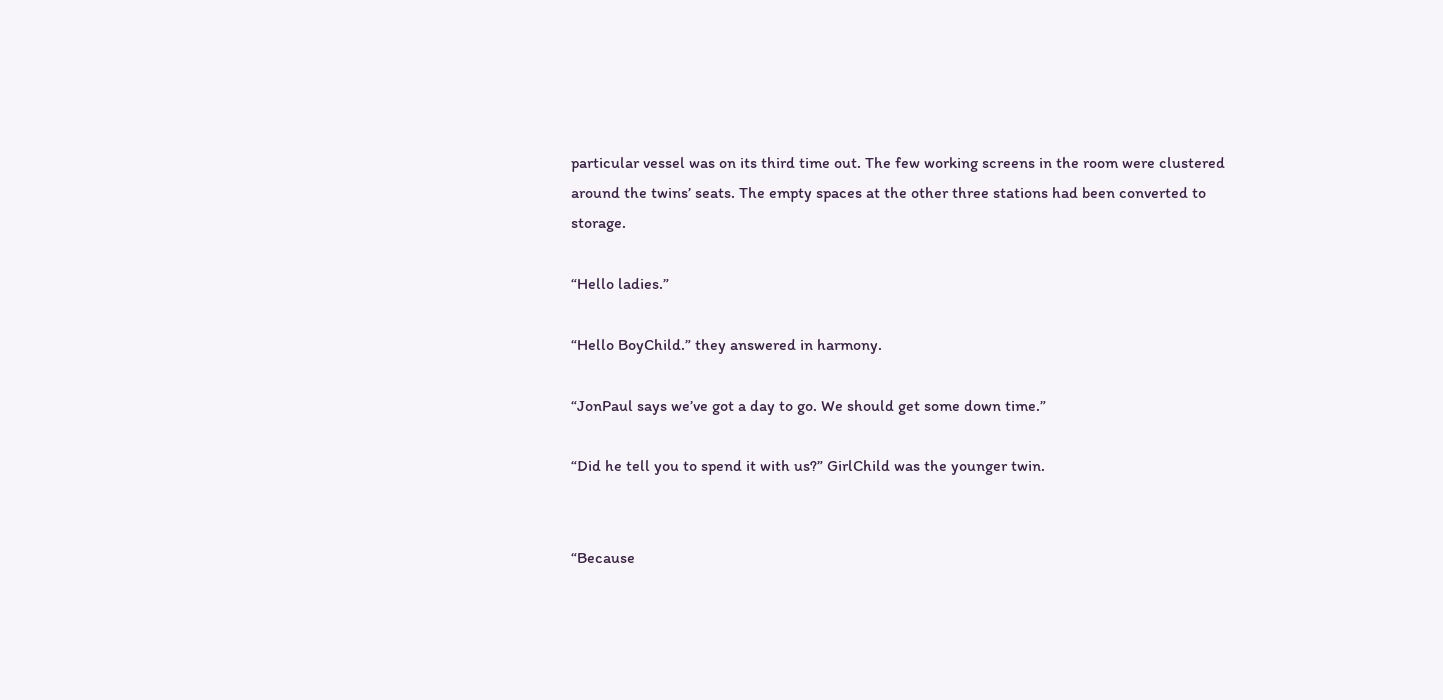particular vessel was on its third time out. The few working screens in the room were clustered around the twins’ seats. The empty spaces at the other three stations had been converted to storage.

“Hello ladies.”

“Hello BoyChild.” they answered in harmony.

“JonPaul says we’ve got a day to go. We should get some down time.”

“Did he tell you to spend it with us?” GirlChild was the younger twin.


“Because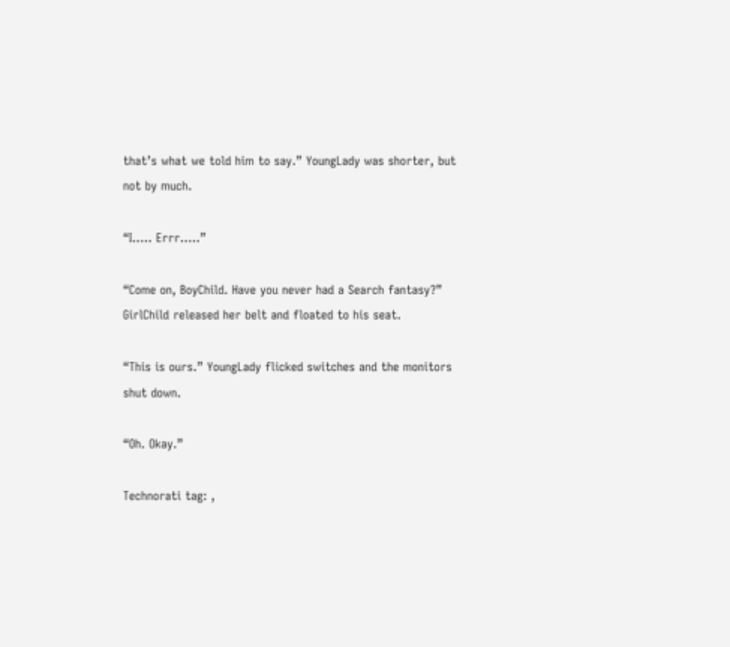that’s what we told him to say.” YoungLady was shorter, but not by much.

“I….. Errr…..”

“Come on, BoyChild. Have you never had a Search fantasy?” GirlChild released her belt and floated to his seat.

“This is ours.” YoungLady flicked switches and the monitors shut down.

“Oh. Okay.”

Technorati tag: ,